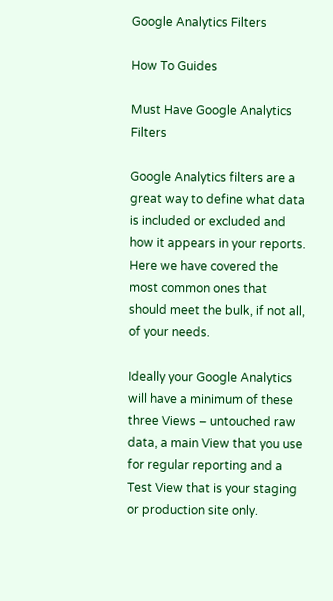Google Analytics Filters

How To Guides

Must Have Google Analytics Filters

Google Analytics filters are a great way to define what data is included or excluded and how it appears in your reports. Here we have covered the most common ones that should meet the bulk, if not all, of your needs.

Ideally your Google Analytics will have a minimum of these three Views – untouched raw data, a main View that you use for regular reporting and a Test View that is your staging or production site only.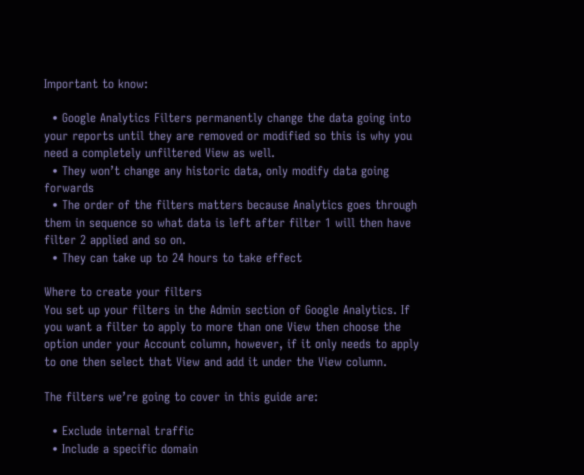Important to know:

  • Google Analytics Filters permanently change the data going into your reports until they are removed or modified so this is why you need a completely unfiltered View as well.
  • They won’t change any historic data, only modify data going forwards
  • The order of the filters matters because Analytics goes through them in sequence so what data is left after filter 1 will then have filter 2 applied and so on.
  • They can take up to 24 hours to take effect

Where to create your filters
You set up your filters in the Admin section of Google Analytics. If you want a filter to apply to more than one View then choose the option under your Account column, however, if it only needs to apply to one then select that View and add it under the View column.

The filters we’re going to cover in this guide are:

  • Exclude internal traffic
  • Include a specific domain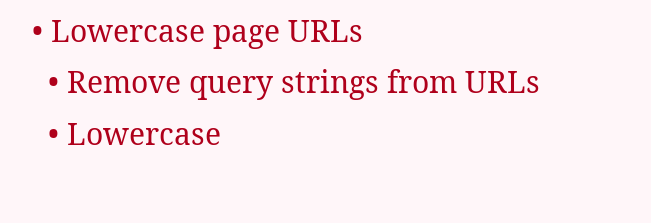• Lowercase page URLs
  • Remove query strings from URLs
  • Lowercase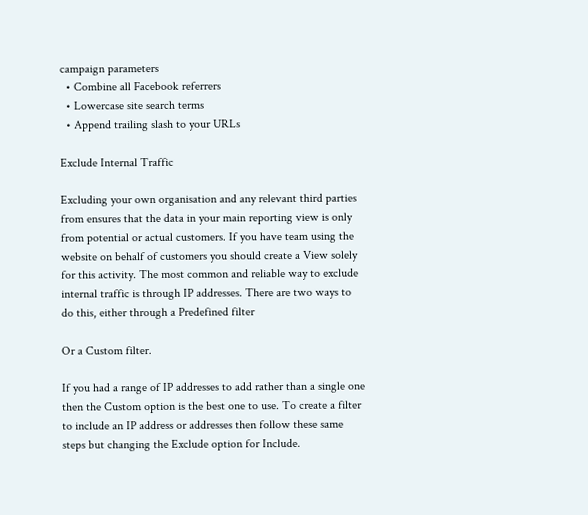campaign parameters
  • Combine all Facebook referrers
  • Lowercase site search terms
  • Append trailing slash to your URLs

Exclude Internal Traffic

Excluding your own organisation and any relevant third parties from ensures that the data in your main reporting view is only from potential or actual customers. If you have team using the website on behalf of customers you should create a View solely for this activity. The most common and reliable way to exclude internal traffic is through IP addresses. There are two ways to do this, either through a Predefined filter

Or a Custom filter.

If you had a range of IP addresses to add rather than a single one then the Custom option is the best one to use. To create a filter to include an IP address or addresses then follow these same steps but changing the Exclude option for Include.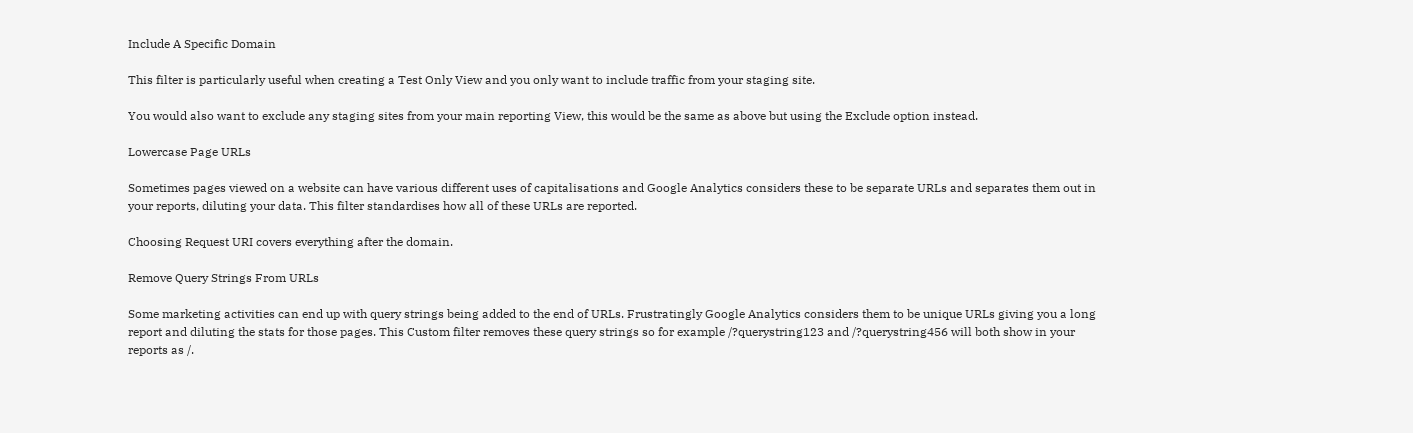Include A Specific Domain

This filter is particularly useful when creating a Test Only View and you only want to include traffic from your staging site.

You would also want to exclude any staging sites from your main reporting View, this would be the same as above but using the Exclude option instead.

Lowercase Page URLs

Sometimes pages viewed on a website can have various different uses of capitalisations and Google Analytics considers these to be separate URLs and separates them out in your reports, diluting your data. This filter standardises how all of these URLs are reported.

Choosing Request URI covers everything after the domain.

Remove Query Strings From URLs

Some marketing activities can end up with query strings being added to the end of URLs. Frustratingly Google Analytics considers them to be unique URLs giving you a long report and diluting the stats for those pages. This Custom filter removes these query strings so for example /?querystring123 and /?querystring456 will both show in your reports as /.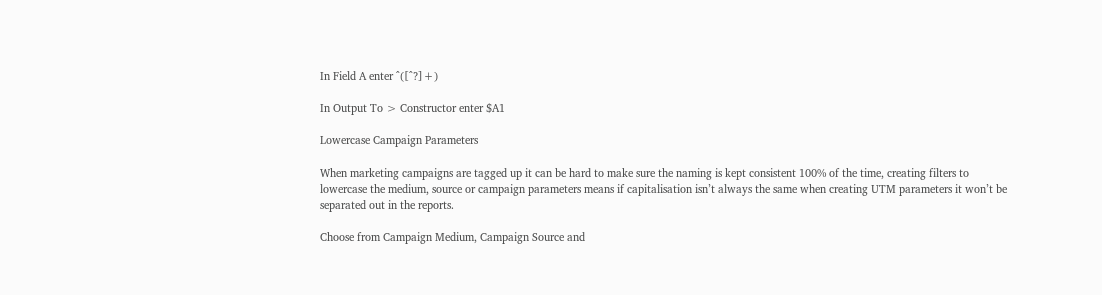In Field A enter ^([^?]+)

In Output To > Constructor enter $A1

Lowercase Campaign Parameters

When marketing campaigns are tagged up it can be hard to make sure the naming is kept consistent 100% of the time, creating filters to lowercase the medium, source or campaign parameters means if capitalisation isn’t always the same when creating UTM parameters it won’t be separated out in the reports.

Choose from Campaign Medium, Campaign Source and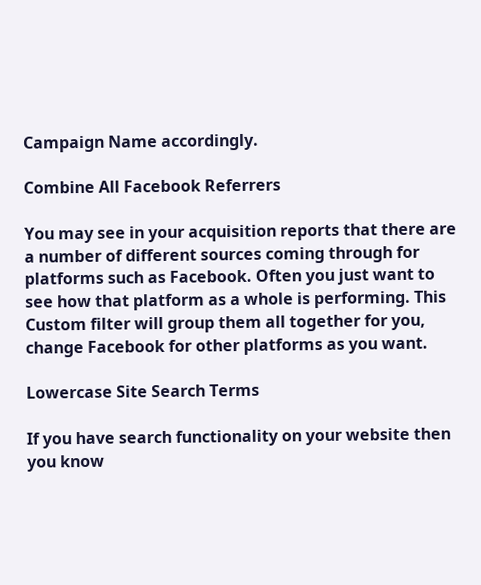Campaign Name accordingly.

Combine All Facebook Referrers

You may see in your acquisition reports that there are a number of different sources coming through for platforms such as Facebook. Often you just want to see how that platform as a whole is performing. This Custom filter will group them all together for you, change Facebook for other platforms as you want.

Lowercase Site Search Terms

If you have search functionality on your website then you know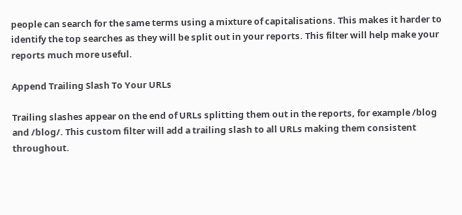people can search for the same terms using a mixture of capitalisations. This makes it harder to identify the top searches as they will be split out in your reports. This filter will help make your reports much more useful.

Append Trailing Slash To Your URLs

Trailing slashes appear on the end of URLs splitting them out in the reports, for example /blog and /blog/. This custom filter will add a trailing slash to all URLs making them consistent throughout.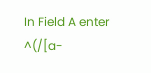In Field A enter ^(/[a-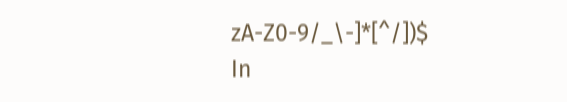zA-Z0-9/_\-]*[^/])$
In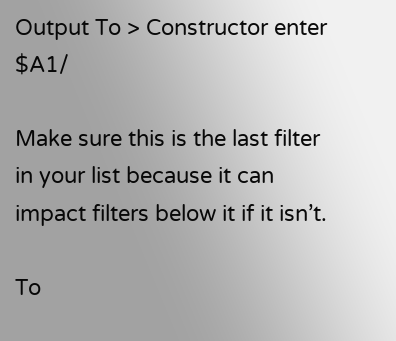Output To > Constructor enter $A1/

Make sure this is the last filter in your list because it can impact filters below it if it isn’t.

To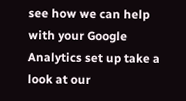see how we can help with your Google Analytics set up take a look at our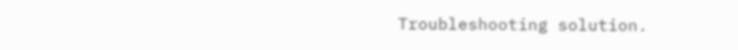Troubleshooting solution.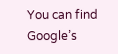You can find Google’s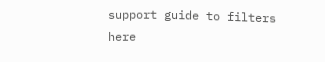support guide to filters here